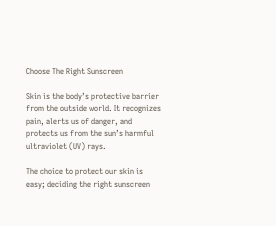Choose The Right Sunscreen

Skin is the body’s protective barrier from the outside world. It recognizes pain, alerts us of danger, and protects us from the sun’s harmful ultraviolet (UV) rays.

The choice to protect our skin is easy; deciding the right sunscreen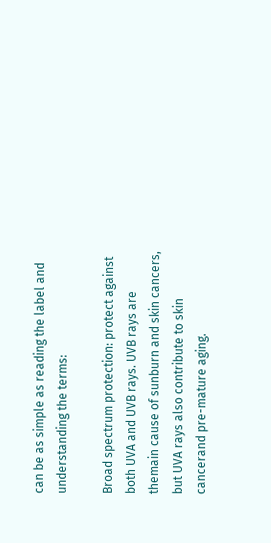can be as simple as reading the label and understanding the terms:

Broad spectrum protection: protect against both UVA and UVB rays. UVB rays are themain cause of sunburn and skin cancers, but UVA rays also contribute to skin cancerand pre-mature aging.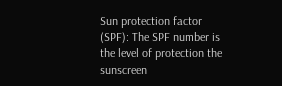Sun protection factor (SPF): The SPF number is the level of protection the sunscreen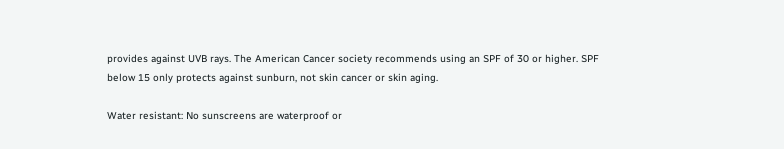provides against UVB rays. The American Cancer society recommends using an SPF of 30 or higher. SPF below 15 only protects against sunburn, not skin cancer or skin aging.

Water resistant: No sunscreens are waterproof or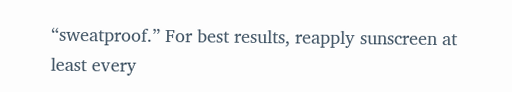“sweatproof.” For best results, reapply sunscreen at least every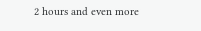2 hours and even more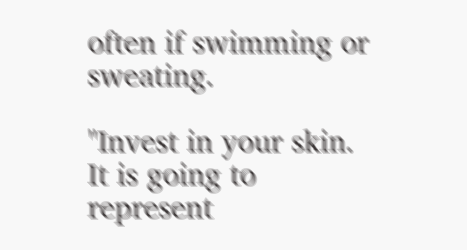often if swimming or sweating.

"Invest in your skin. It is going to represent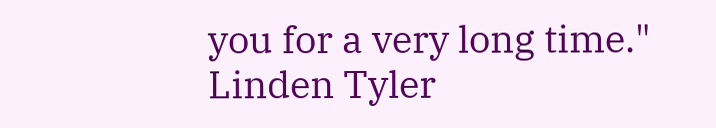you for a very long time."   Linden Tyler